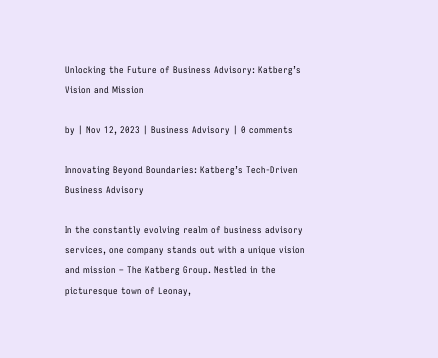Unlocking the Future of Business Advisory: Katberg’s Vision and Mission

by | Nov 12, 2023 | Business Advisory | 0 comments

Innovating Beyond Boundaries: Katberg’s Tech-Driven Business Advisory

In the constantly evolving realm of business advisory services, one company stands out with a unique vision and mission – The Katberg Group. Nestled in the picturesque town of Leonay,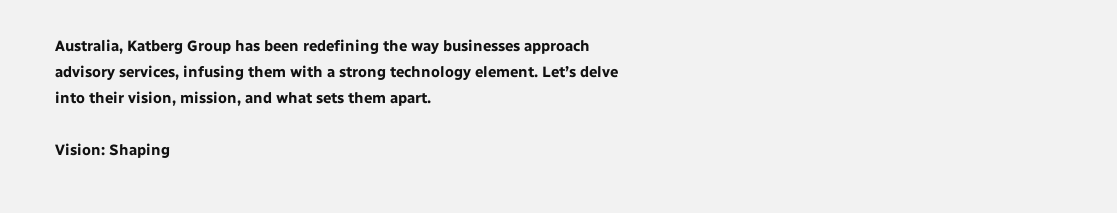Australia, Katberg Group has been redefining the way businesses approach advisory services, infusing them with a strong technology element. Let’s delve into their vision, mission, and what sets them apart.

Vision: Shaping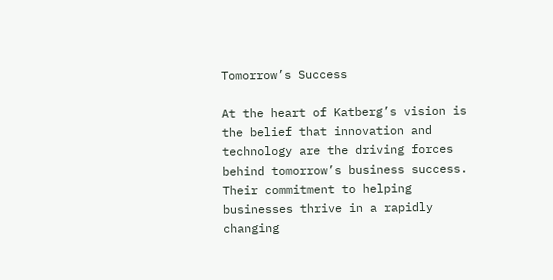Tomorrow’s Success

At the heart of Katberg’s vision is the belief that innovation and technology are the driving forces behind tomorrow’s business success. Their commitment to helping businesses thrive in a rapidly changing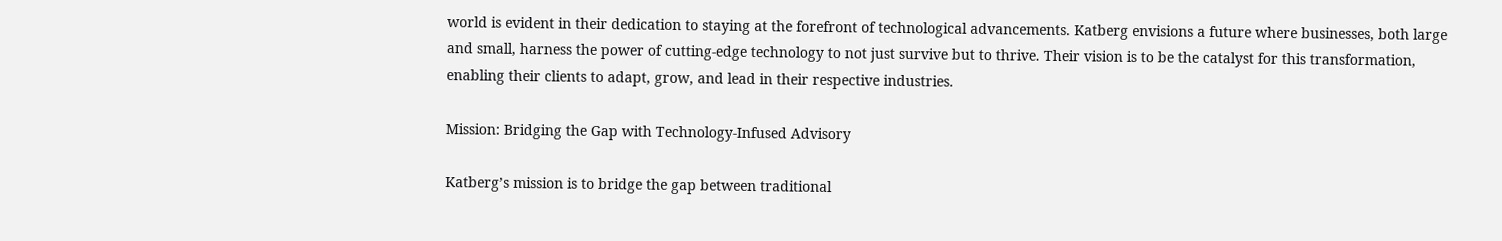world is evident in their dedication to staying at the forefront of technological advancements. Katberg envisions a future where businesses, both large and small, harness the power of cutting-edge technology to not just survive but to thrive. Their vision is to be the catalyst for this transformation, enabling their clients to adapt, grow, and lead in their respective industries.

Mission: Bridging the Gap with Technology-Infused Advisory

Katberg’s mission is to bridge the gap between traditional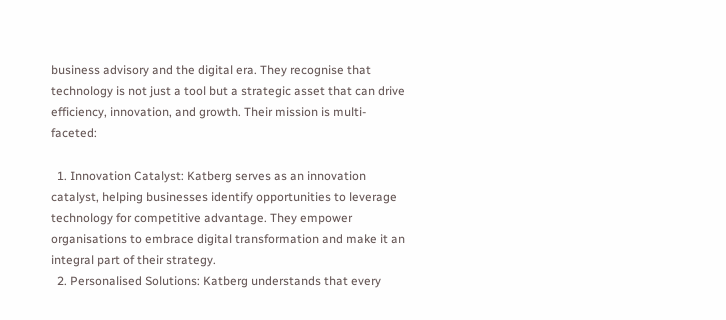business advisory and the digital era. They recognise that technology is not just a tool but a strategic asset that can drive efficiency, innovation, and growth. Their mission is multi-faceted:

  1. Innovation Catalyst: Katberg serves as an innovation catalyst, helping businesses identify opportunities to leverage technology for competitive advantage. They empower organisations to embrace digital transformation and make it an integral part of their strategy.
  2. Personalised Solutions: Katberg understands that every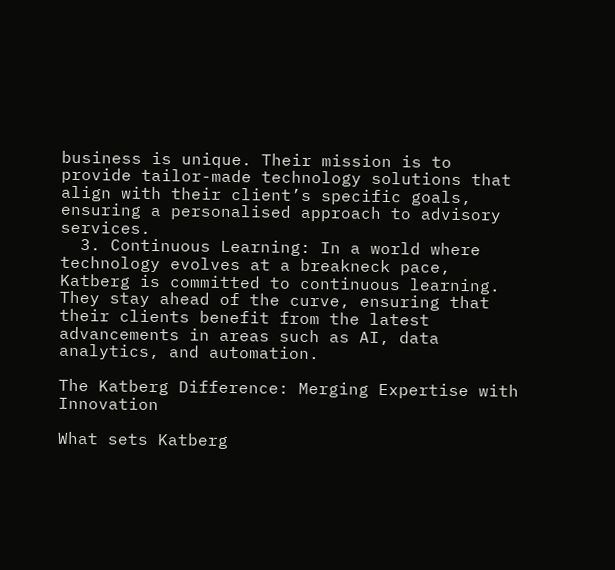business is unique. Their mission is to provide tailor-made technology solutions that align with their client’s specific goals, ensuring a personalised approach to advisory services.
  3. Continuous Learning: In a world where technology evolves at a breakneck pace, Katberg is committed to continuous learning. They stay ahead of the curve, ensuring that their clients benefit from the latest advancements in areas such as AI, data analytics, and automation.

The Katberg Difference: Merging Expertise with Innovation

What sets Katberg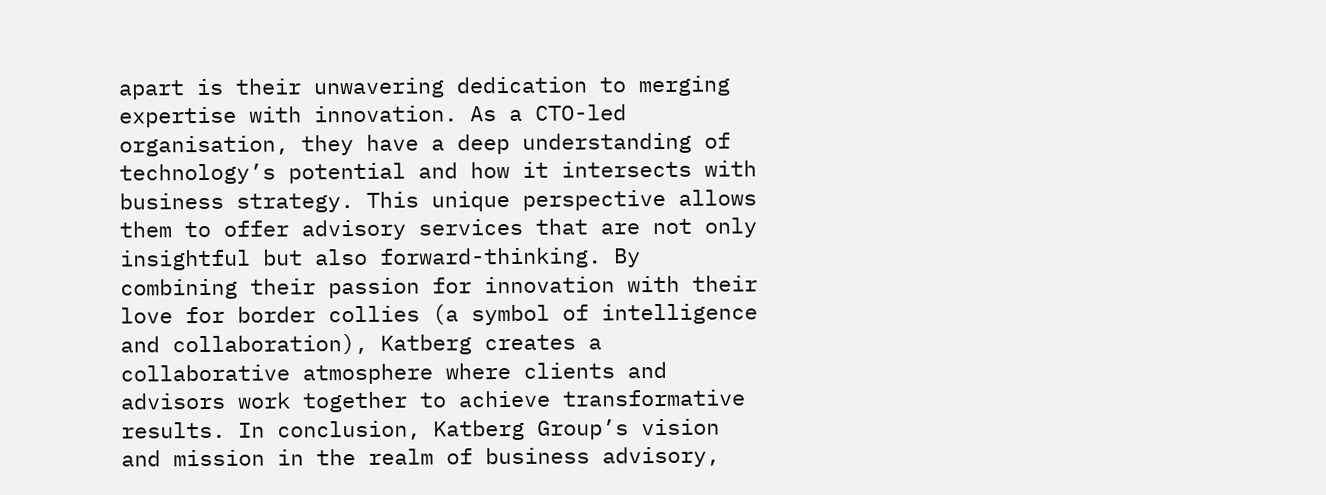apart is their unwavering dedication to merging expertise with innovation. As a CTO-led organisation, they have a deep understanding of technology’s potential and how it intersects with business strategy. This unique perspective allows them to offer advisory services that are not only insightful but also forward-thinking. By combining their passion for innovation with their love for border collies (a symbol of intelligence and collaboration), Katberg creates a collaborative atmosphere where clients and advisors work together to achieve transformative results. In conclusion, Katberg Group’s vision and mission in the realm of business advisory,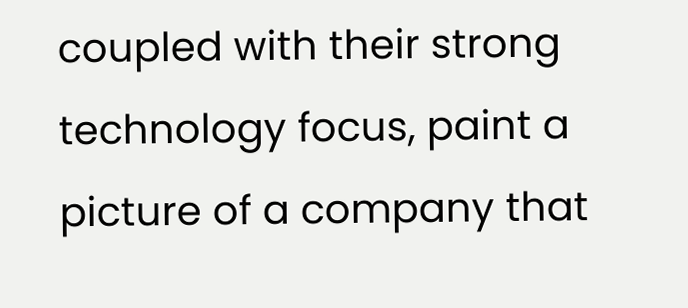coupled with their strong technology focus, paint a picture of a company that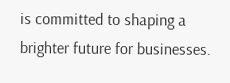is committed to shaping a brighter future for businesses.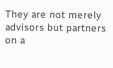They are not merely advisors but partners on a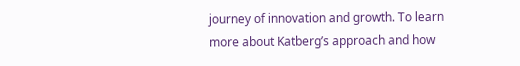journey of innovation and growth. To learn more about Katberg’s approach and how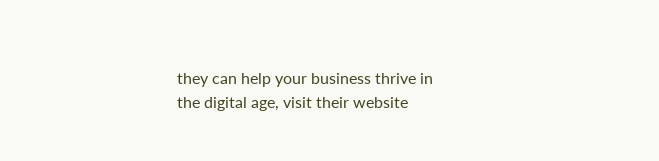they can help your business thrive in the digital age, visit their website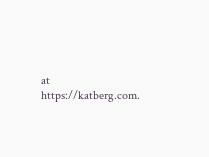at https://katberg.com.